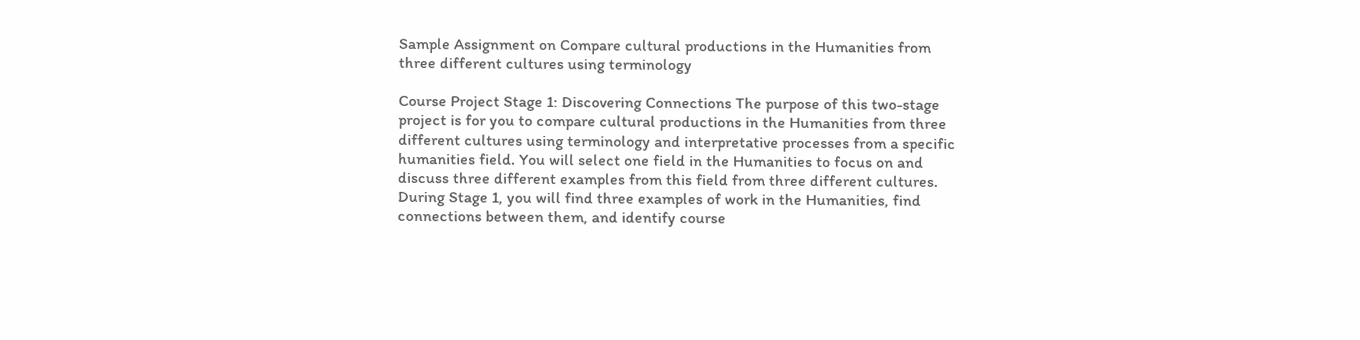Sample Assignment on Compare cultural productions in the Humanities from three different cultures using terminology

Course Project Stage 1: Discovering Connections The purpose of this two-stage project is for you to compare cultural productions in the Humanities from three different cultures using terminology and interpretative processes from a specific humanities field. You will select one field in the Humanities to focus on and discuss three different examples from this field from three different cultures. During Stage 1, you will find three examples of work in the Humanities, find connections between them, and identify course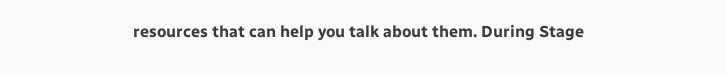resources that can help you talk about them. During Stage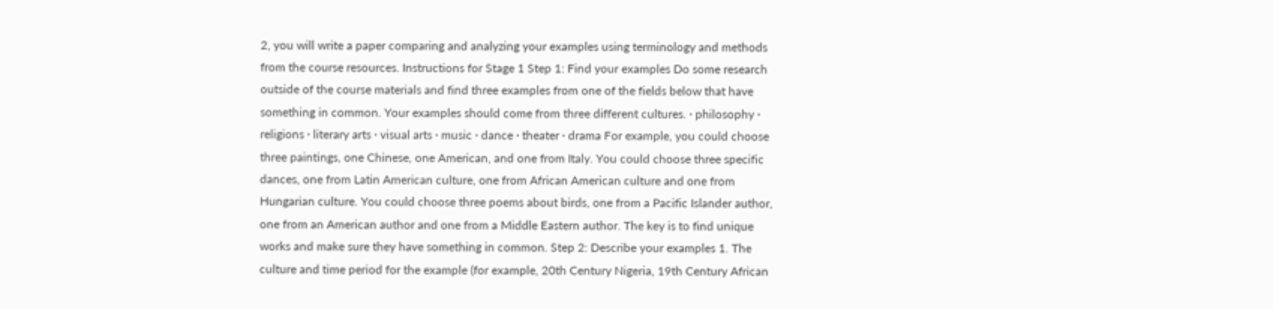2, you will write a paper comparing and analyzing your examples using terminology and methods from the course resources. Instructions for Stage 1 Step 1: Find your examples Do some research outside of the course materials and find three examples from one of the fields below that have something in common. Your examples should come from three different cultures. · philosophy · religions · literary arts · visual arts · music · dance · theater · drama For example, you could choose three paintings, one Chinese, one American, and one from Italy. You could choose three specific dances, one from Latin American culture, one from African American culture and one from Hungarian culture. You could choose three poems about birds, one from a Pacific Islander author, one from an American author and one from a Middle Eastern author. The key is to find unique works and make sure they have something in common. Step 2: Describe your examples 1. The culture and time period for the example (for example, 20th Century Nigeria, 19th Century African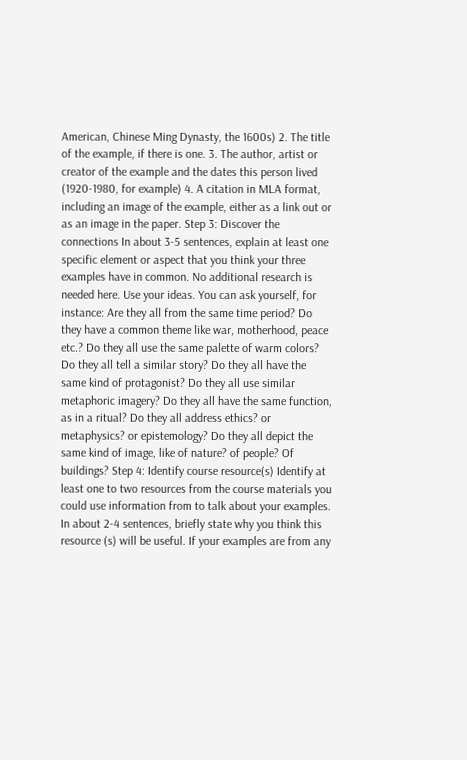American, Chinese Ming Dynasty, the 1600s) 2. The title of the example, if there is one. 3. The author, artist or creator of the example and the dates this person lived (1920-1980, for example) 4. A citation in MLA format, including an image of the example, either as a link out or as an image in the paper. Step 3: Discover the connections In about 3-5 sentences, explain at least one specific element or aspect that you think your three examples have in common. No additional research is needed here. Use your ideas. You can ask yourself, for instance: Are they all from the same time period? Do they have a common theme like war, motherhood, peace etc.? Do they all use the same palette of warm colors? Do they all tell a similar story? Do they all have the same kind of protagonist? Do they all use similar metaphoric imagery? Do they all have the same function, as in a ritual? Do they all address ethics? or metaphysics? or epistemology? Do they all depict the same kind of image, like of nature? of people? Of buildings? Step 4: Identify course resource(s) Identify at least one to two resources from the course materials you could use information from to talk about your examples. In about 2-4 sentences, briefly state why you think this resource (s) will be useful. If your examples are from any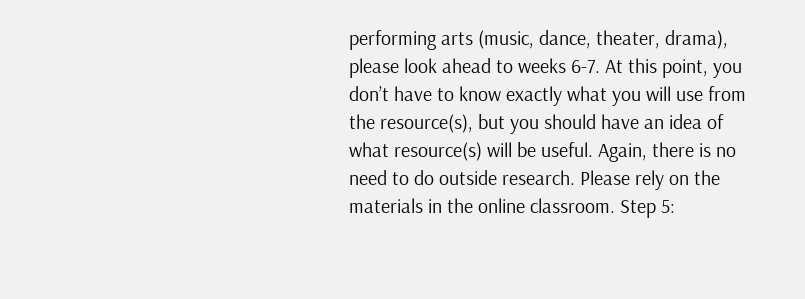performing arts (music, dance, theater, drama), please look ahead to weeks 6-7. At this point, you don’t have to know exactly what you will use from the resource(s), but you should have an idea of what resource(s) will be useful. Again, there is no need to do outside research. Please rely on the materials in the online classroom. Step 5: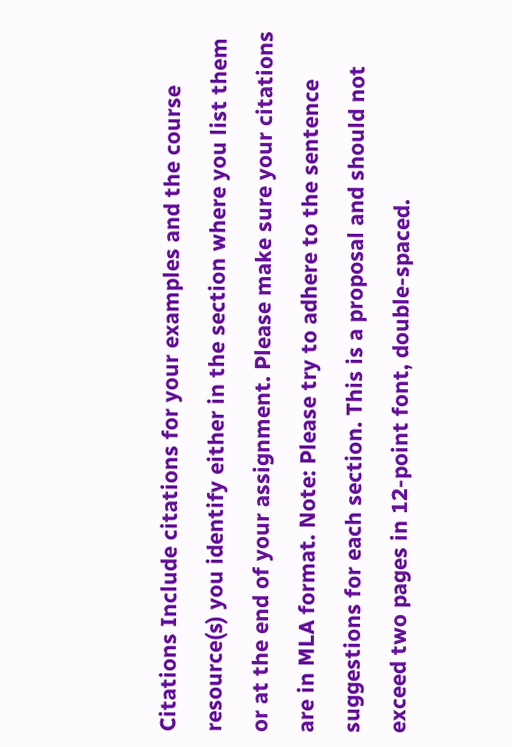Citations Include citations for your examples and the course resource(s) you identify either in the section where you list them or at the end of your assignment. Please make sure your citations are in MLA format. Note: Please try to adhere to the sentence suggestions for each section. This is a proposal and should not exceed two pages in 12-point font, double-spaced.